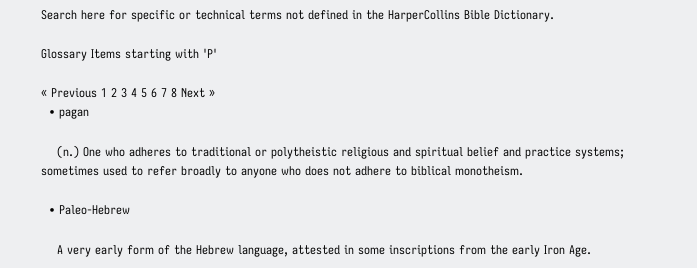Search here for specific or technical terms not defined in the HarperCollins Bible Dictionary.

Glossary Items starting with 'P'

« Previous 1 2 3 4 5 6 7 8 Next »
  • pagan

    (n.) One who adheres to traditional or polytheistic religious and spiritual belief and practice systems; sometimes used to refer broadly to anyone who does not adhere to biblical monotheism.

  • Paleo-Hebrew

    A very early form of the Hebrew language, attested in some inscriptions from the early Iron Age.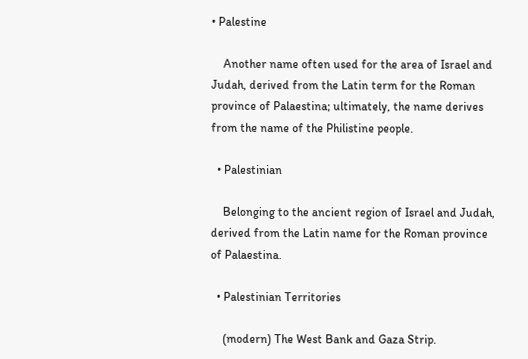• Palestine

    Another name often used for the area of Israel and Judah, derived from the Latin term for the Roman province of Palaestina; ultimately, the name derives from the name of the Philistine people.

  • Palestinian

    Belonging to the ancient region of Israel and Judah, derived from the Latin name for the Roman province of Palaestina.

  • Palestinian Territories

    (modern) The West Bank and Gaza Strip.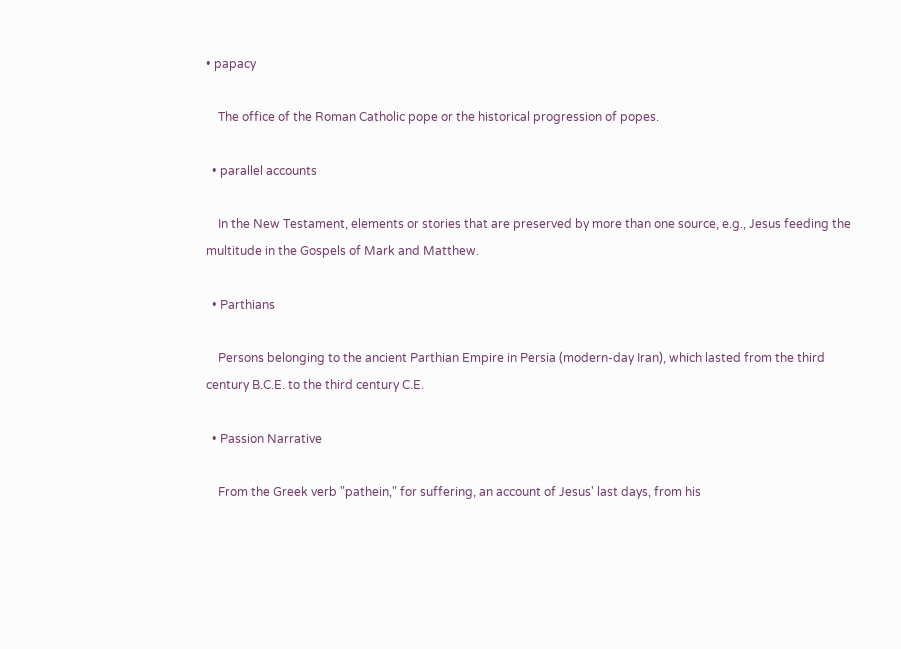• papacy

    The office of the Roman Catholic pope or the historical progression of popes.

  • parallel accounts

    In the New Testament, elements or stories that are preserved by more than one source, e.g., Jesus feeding the multitude in the Gospels of Mark and Matthew.

  • Parthians

    Persons belonging to the ancient Parthian Empire in Persia (modern-day Iran), which lasted from the third century B.C.E. to the third century C.E.

  • Passion Narrative

    From the Greek verb "pathein," for suffering, an account of Jesus' last days, from his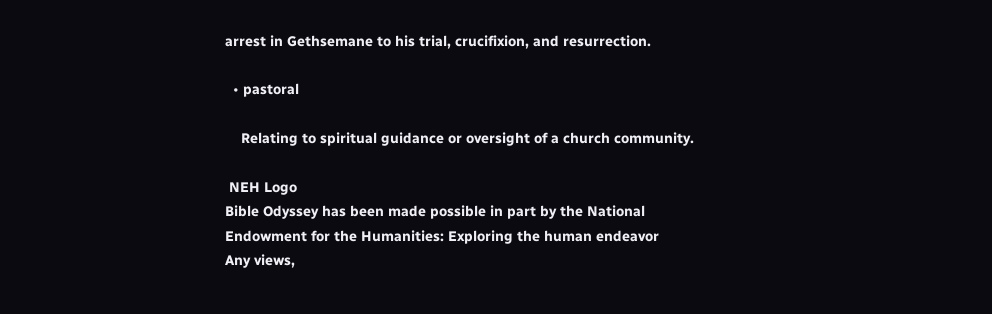arrest in Gethsemane to his trial, crucifixion, and resurrection.

  • pastoral

    Relating to spiritual guidance or oversight of a church community.

 NEH Logo
Bible Odyssey has been made possible in part by the National Endowment for the Humanities: Exploring the human endeavor
Any views,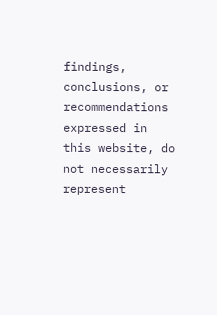findings, conclusions, or recommendations expressed in this website, do not necessarily represent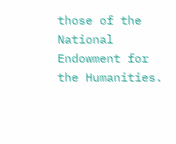those of the National Endowment for the Humanities.